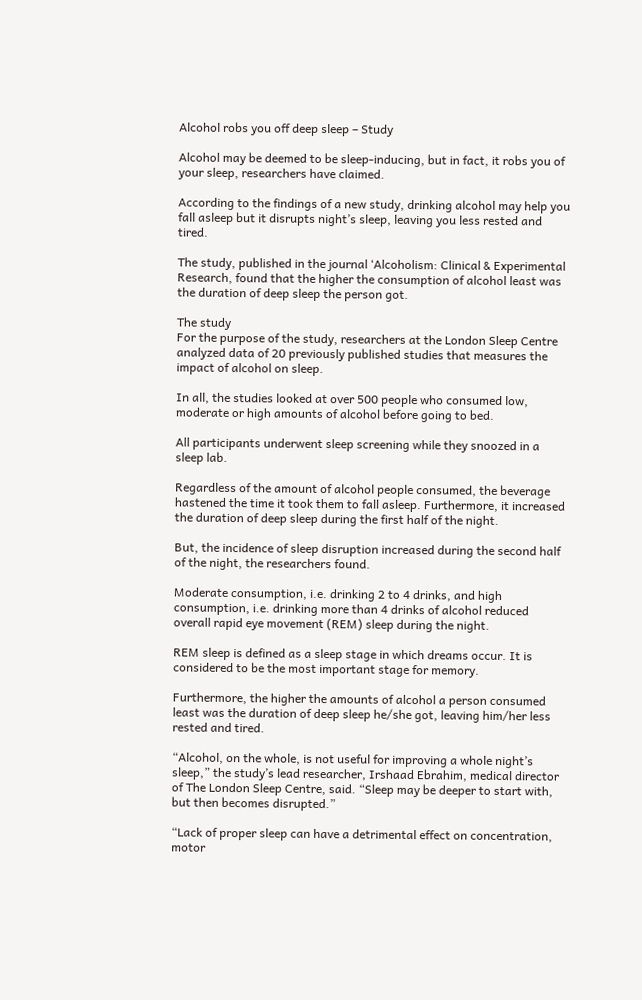Alcohol robs you off deep sleep – Study

Alcohol may be deemed to be sleep-inducing, but in fact, it robs you of your sleep, researchers have claimed.

According to the findings of a new study, drinking alcohol may help you fall asleep but it disrupts night’s sleep, leaving you less rested and tired.

The study, published in the journal ‘Alcoholism: Clinical & Experimental Research, found that the higher the consumption of alcohol least was the duration of deep sleep the person got.

The study
For the purpose of the study, researchers at the London Sleep Centre analyzed data of 20 previously published studies that measures the impact of alcohol on sleep.

In all, the studies looked at over 500 people who consumed low, moderate or high amounts of alcohol before going to bed.

All participants underwent sleep screening while they snoozed in a sleep lab.

Regardless of the amount of alcohol people consumed, the beverage hastened the time it took them to fall asleep. Furthermore, it increased the duration of deep sleep during the first half of the night.

But, the incidence of sleep disruption increased during the second half of the night, the researchers found.

Moderate consumption, i.e. drinking 2 to 4 drinks, and high consumption, i.e. drinking more than 4 drinks of alcohol reduced overall rapid eye movement (REM) sleep during the night.

REM sleep is defined as a sleep stage in which dreams occur. It is considered to be the most important stage for memory.

Furthermore, the higher the amounts of alcohol a person consumed least was the duration of deep sleep he/she got, leaving him/her less rested and tired.

“Alcohol, on the whole, is not useful for improving a whole night’s sleep,” the study’s lead researcher, Irshaad Ebrahim, medical director of The London Sleep Centre, said. “Sleep may be deeper to start with, but then becomes disrupted.”

“Lack of proper sleep can have a detrimental effect on concentration, motor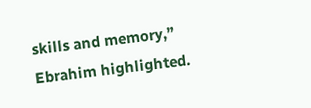skills and memory,” Ebrahim highlighted.